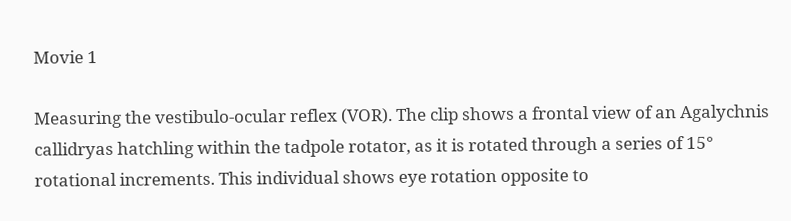Movie 1

Measuring the vestibulo-ocular reflex (VOR). The clip shows a frontal view of an Agalychnis callidryas hatchling within the tadpole rotator, as it is rotated through a series of 15° rotational increments. This individual shows eye rotation opposite to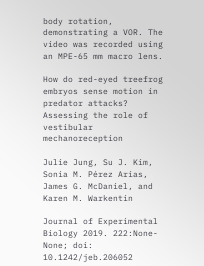body rotation, demonstrating a VOR. The video was recorded using an MPE-65 mm macro lens.

How do red-eyed treefrog embryos sense motion in predator attacks? Assessing the role of vestibular mechanoreception

Julie Jung, Su J. Kim, Sonia M. Pérez Arias, James G. McDaniel, and Karen M. Warkentin

Journal of Experimental Biology 2019. 222:None-None; doi: 10.1242/jeb.206052